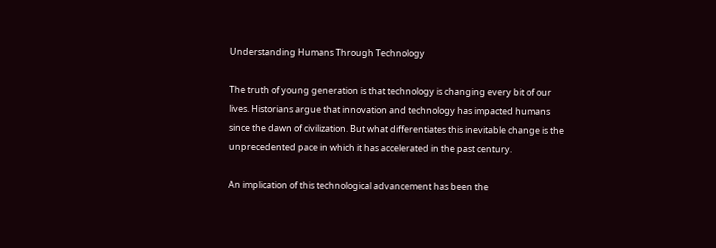Understanding Humans Through Technology

The truth of young generation is that technology is changing every bit of our lives. Historians argue that innovation and technology has impacted humans since the dawn of civilization. But what differentiates this inevitable change is the unprecedented pace in which it has accelerated in the past century.

An implication of this technological advancement has been the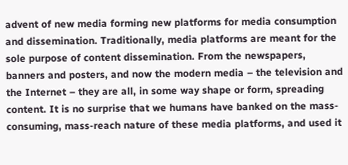advent of new media forming new platforms for media consumption and dissemination. Traditionally, media platforms are meant for the sole purpose of content dissemination. From the newspapers, banners and posters, and now the modern media – the television and the Internet – they are all, in some way shape or form, spreading content. It is no surprise that we humans have banked on the mass-consuming, mass-reach nature of these media platforms, and used it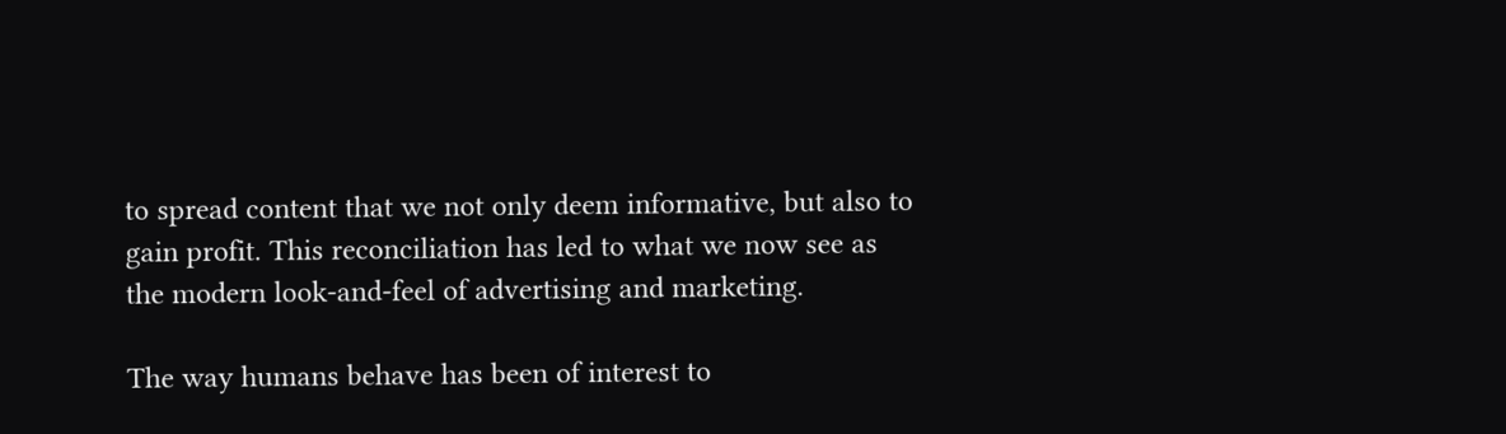to spread content that we not only deem informative, but also to gain profit. This reconciliation has led to what we now see as the modern look-and-feel of advertising and marketing.

The way humans behave has been of interest to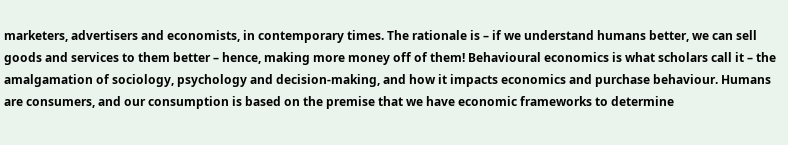marketers, advertisers and economists, in contemporary times. The rationale is – if we understand humans better, we can sell goods and services to them better – hence, making more money off of them! Behavioural economics is what scholars call it – the amalgamation of sociology, psychology and decision-making, and how it impacts economics and purchase behaviour. Humans are consumers, and our consumption is based on the premise that we have economic frameworks to determine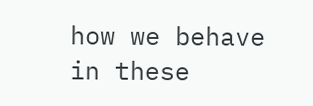how we behave in these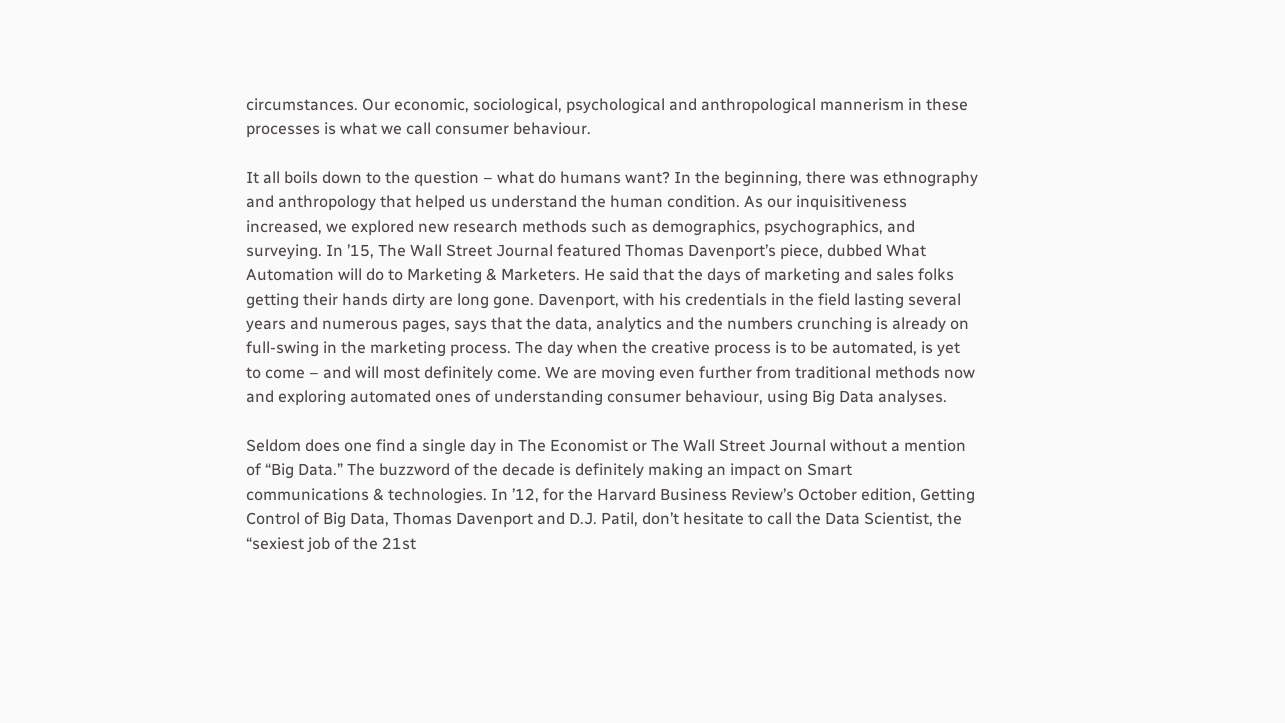circumstances. Our economic, sociological, psychological and anthropological mannerism in these processes is what we call consumer behaviour.

It all boils down to the question – what do humans want? In the beginning, there was ethnography and anthropology that helped us understand the human condition. As our inquisitiveness increased, we explored new research methods such as demographics, psychographics, and surveying. In ’15, The Wall Street Journal featured Thomas Davenport’s piece, dubbed What Automation will do to Marketing & Marketers. He said that the days of marketing and sales folks getting their hands dirty are long gone. Davenport, with his credentials in the field lasting several years and numerous pages, says that the data, analytics and the numbers crunching is already on full-swing in the marketing process. The day when the creative process is to be automated, is yet to come – and will most definitely come. We are moving even further from traditional methods now and exploring automated ones of understanding consumer behaviour, using Big Data analyses.

Seldom does one find a single day in The Economist or The Wall Street Journal without a mention of “Big Data.” The buzzword of the decade is definitely making an impact on Smart communications & technologies. In ’12, for the Harvard Business Review’s October edition, Getting Control of Big Data, Thomas Davenport and D.J. Patil, don’t hesitate to call the Data Scientist, the “sexiest job of the 21st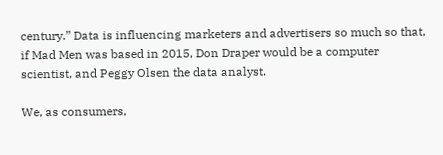century.” Data is influencing marketers and advertisers so much so that, if Mad Men was based in 2015, Don Draper would be a computer scientist, and Peggy Olsen the data analyst.

We, as consumers,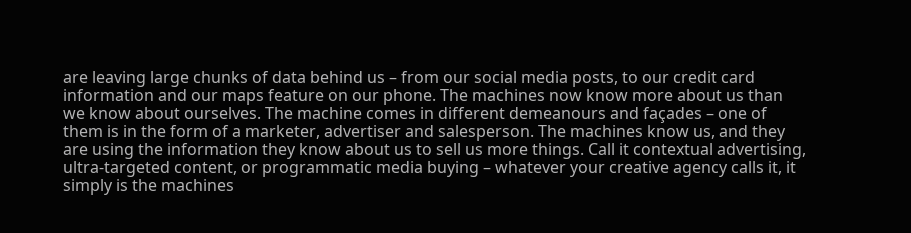are leaving large chunks of data behind us – from our social media posts, to our credit card information and our maps feature on our phone. The machines now know more about us than we know about ourselves. The machine comes in different demeanours and façades – one of them is in the form of a marketer, advertiser and salesperson. The machines know us, and they are using the information they know about us to sell us more things. Call it contextual advertising, ultra-targeted content, or programmatic media buying – whatever your creative agency calls it, it simply is the machines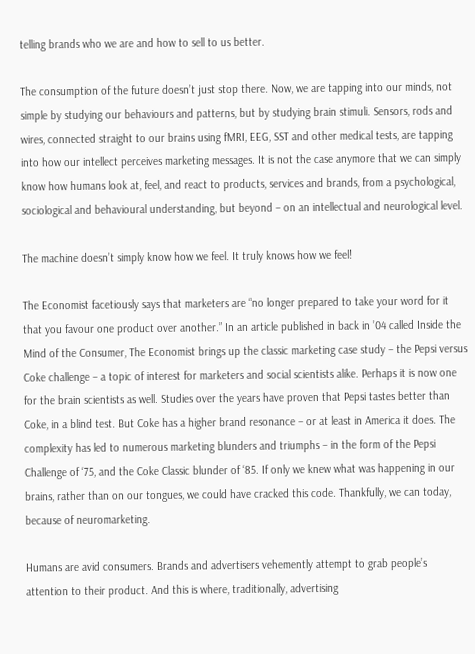telling brands who we are and how to sell to us better.

The consumption of the future doesn’t just stop there. Now, we are tapping into our minds, not simple by studying our behaviours and patterns, but by studying brain stimuli. Sensors, rods and wires, connected straight to our brains using fMRI, EEG, SST and other medical tests, are tapping into how our intellect perceives marketing messages. It is not the case anymore that we can simply know how humans look at, feel, and react to products, services and brands, from a psychological, sociological and behavioural understanding, but beyond – on an intellectual and neurological level.

The machine doesn’t simply know how we feel. It truly knows how we feel!

The Economist facetiously says that marketers are “no longer prepared to take your word for it that you favour one product over another.” In an article published in back in ’04 called Inside the Mind of the Consumer, The Economist brings up the classic marketing case study – the Pepsi versus Coke challenge – a topic of interest for marketers and social scientists alike. Perhaps it is now one for the brain scientists as well. Studies over the years have proven that Pepsi tastes better than Coke, in a blind test. But Coke has a higher brand resonance – or at least in America it does. The complexity has led to numerous marketing blunders and triumphs – in the form of the Pepsi Challenge of ‘75, and the Coke Classic blunder of ‘85. If only we knew what was happening in our brains, rather than on our tongues, we could have cracked this code. Thankfully, we can today, because of neuromarketing.

Humans are avid consumers. Brands and advertisers vehemently attempt to grab people’s attention to their product. And this is where, traditionally, advertising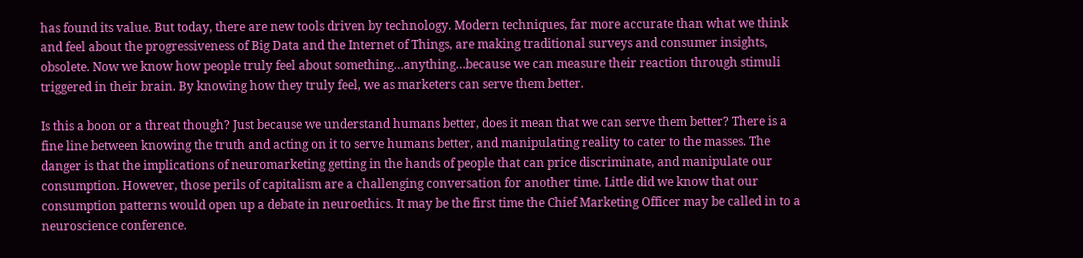has found its value. But today, there are new tools driven by technology. Modern techniques, far more accurate than what we think and feel about the progressiveness of Big Data and the Internet of Things, are making traditional surveys and consumer insights, obsolete. Now we know how people truly feel about something…anything…because we can measure their reaction through stimuli triggered in their brain. By knowing how they truly feel, we as marketers can serve them better.

Is this a boon or a threat though? Just because we understand humans better, does it mean that we can serve them better? There is a fine line between knowing the truth and acting on it to serve humans better, and manipulating reality to cater to the masses. The danger is that the implications of neuromarketing getting in the hands of people that can price discriminate, and manipulate our consumption. However, those perils of capitalism are a challenging conversation for another time. Little did we know that our consumption patterns would open up a debate in neuroethics. It may be the first time the Chief Marketing Officer may be called in to a neuroscience conference.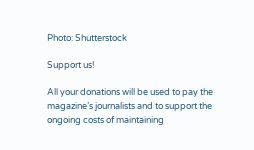Photo: Shutterstock

Support us!

All your donations will be used to pay the magazine’s journalists and to support the ongoing costs of maintaining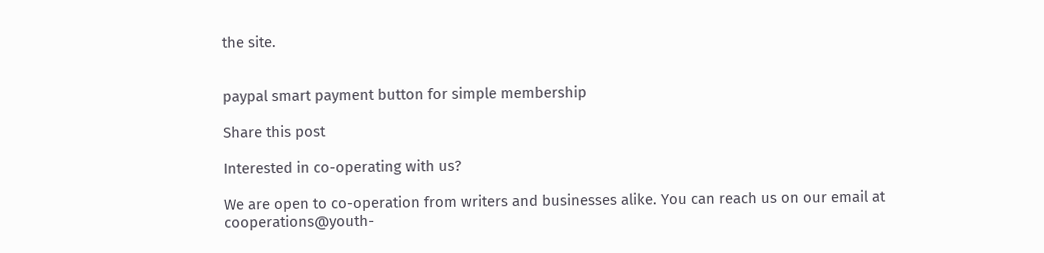the site.


paypal smart payment button for simple membership

Share this post

Interested in co-operating with us?

We are open to co-operation from writers and businesses alike. You can reach us on our email at cooperations@youth-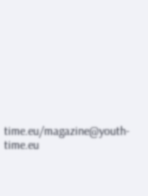time.eu/magazine@youth-time.eu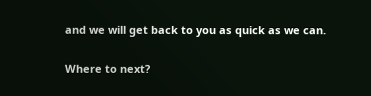and we will get back to you as quick as we can.

Where to next?